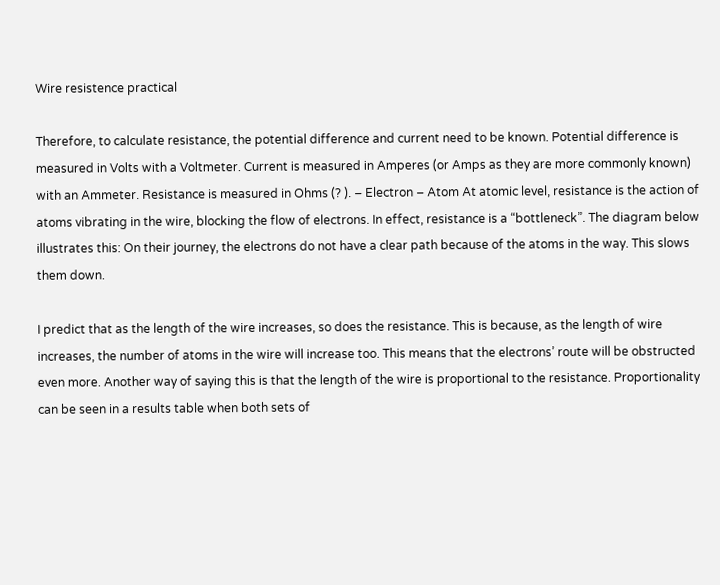Wire resistence practical

Therefore, to calculate resistance, the potential difference and current need to be known. Potential difference is measured in Volts with a Voltmeter. Current is measured in Amperes (or Amps as they are more commonly known) with an Ammeter. Resistance is measured in Ohms (? ). – Electron – Atom At atomic level, resistance is the action of atoms vibrating in the wire, blocking the flow of electrons. In effect, resistance is a “bottleneck”. The diagram below illustrates this: On their journey, the electrons do not have a clear path because of the atoms in the way. This slows them down.

I predict that as the length of the wire increases, so does the resistance. This is because, as the length of wire increases, the number of atoms in the wire will increase too. This means that the electrons’ route will be obstructed even more. Another way of saying this is that the length of the wire is proportional to the resistance. Proportionality can be seen in a results table when both sets of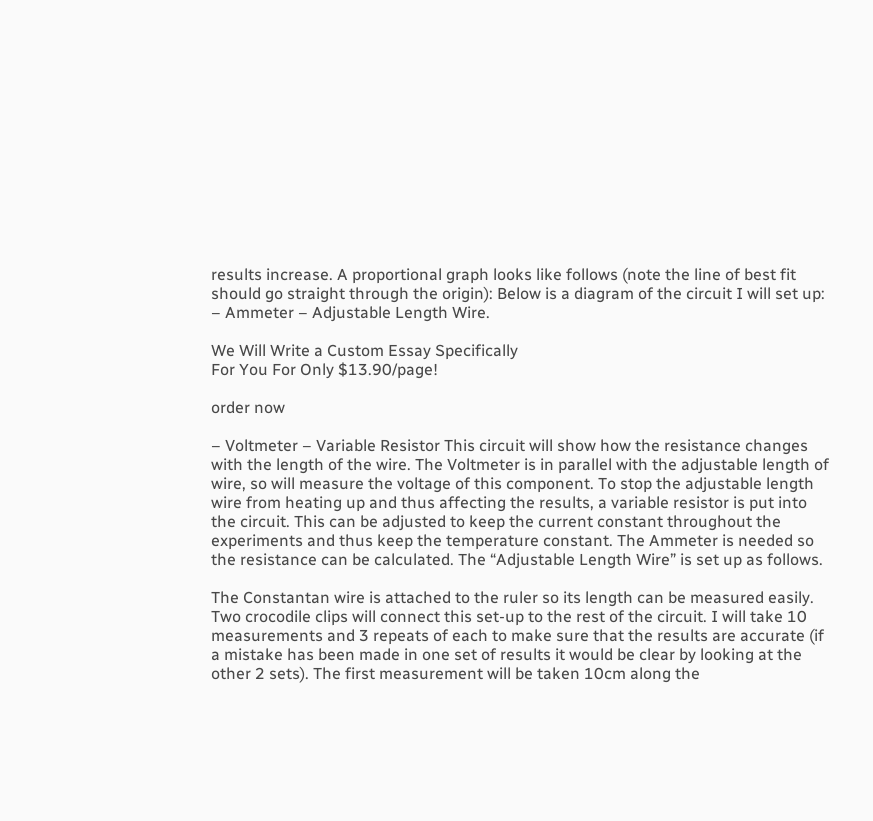results increase. A proportional graph looks like follows (note the line of best fit should go straight through the origin): Below is a diagram of the circuit I will set up: – Ammeter – Adjustable Length Wire.

We Will Write a Custom Essay Specifically
For You For Only $13.90/page!

order now

– Voltmeter – Variable Resistor This circuit will show how the resistance changes with the length of the wire. The Voltmeter is in parallel with the adjustable length of wire, so will measure the voltage of this component. To stop the adjustable length wire from heating up and thus affecting the results, a variable resistor is put into the circuit. This can be adjusted to keep the current constant throughout the experiments and thus keep the temperature constant. The Ammeter is needed so the resistance can be calculated. The “Adjustable Length Wire” is set up as follows.

The Constantan wire is attached to the ruler so its length can be measured easily. Two crocodile clips will connect this set-up to the rest of the circuit. I will take 10 measurements and 3 repeats of each to make sure that the results are accurate (if a mistake has been made in one set of results it would be clear by looking at the other 2 sets). The first measurement will be taken 10cm along the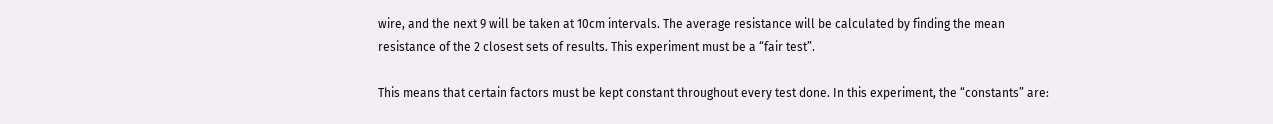wire, and the next 9 will be taken at 10cm intervals. The average resistance will be calculated by finding the mean resistance of the 2 closest sets of results. This experiment must be a “fair test”.

This means that certain factors must be kept constant throughout every test done. In this experiment, the “constants” are: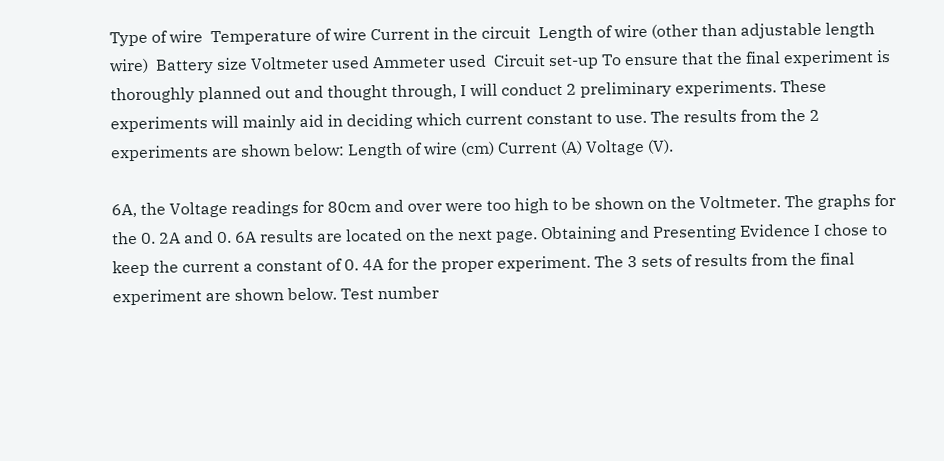Type of wire  Temperature of wire Current in the circuit  Length of wire (other than adjustable length wire)  Battery size Voltmeter used Ammeter used  Circuit set-up To ensure that the final experiment is thoroughly planned out and thought through, I will conduct 2 preliminary experiments. These experiments will mainly aid in deciding which current constant to use. The results from the 2 experiments are shown below: Length of wire (cm) Current (A) Voltage (V).

6A, the Voltage readings for 80cm and over were too high to be shown on the Voltmeter. The graphs for the 0. 2A and 0. 6A results are located on the next page. Obtaining and Presenting Evidence I chose to keep the current a constant of 0. 4A for the proper experiment. The 3 sets of results from the final experiment are shown below. Test number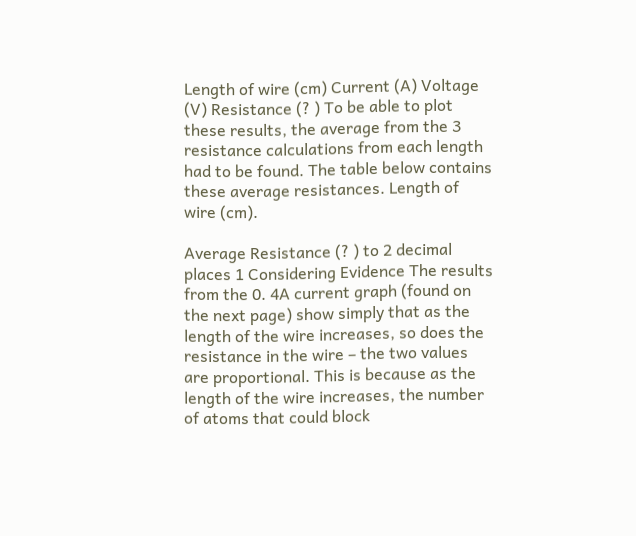Length of wire (cm) Current (A) Voltage (V) Resistance (? ) To be able to plot these results, the average from the 3 resistance calculations from each length had to be found. The table below contains these average resistances. Length of wire (cm).

Average Resistance (? ) to 2 decimal places 1 Considering Evidence The results from the 0. 4A current graph (found on the next page) show simply that as the length of the wire increases, so does the resistance in the wire – the two values are proportional. This is because as the length of the wire increases, the number of atoms that could block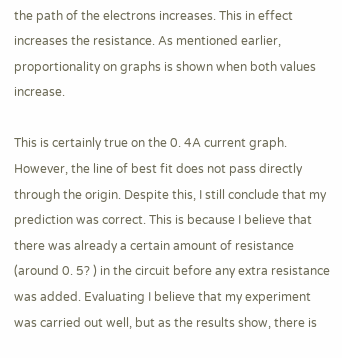the path of the electrons increases. This in effect increases the resistance. As mentioned earlier, proportionality on graphs is shown when both values increase.

This is certainly true on the 0. 4A current graph. However, the line of best fit does not pass directly through the origin. Despite this, I still conclude that my prediction was correct. This is because I believe that there was already a certain amount of resistance (around 0. 5? ) in the circuit before any extra resistance was added. Evaluating I believe that my experiment was carried out well, but as the results show, there is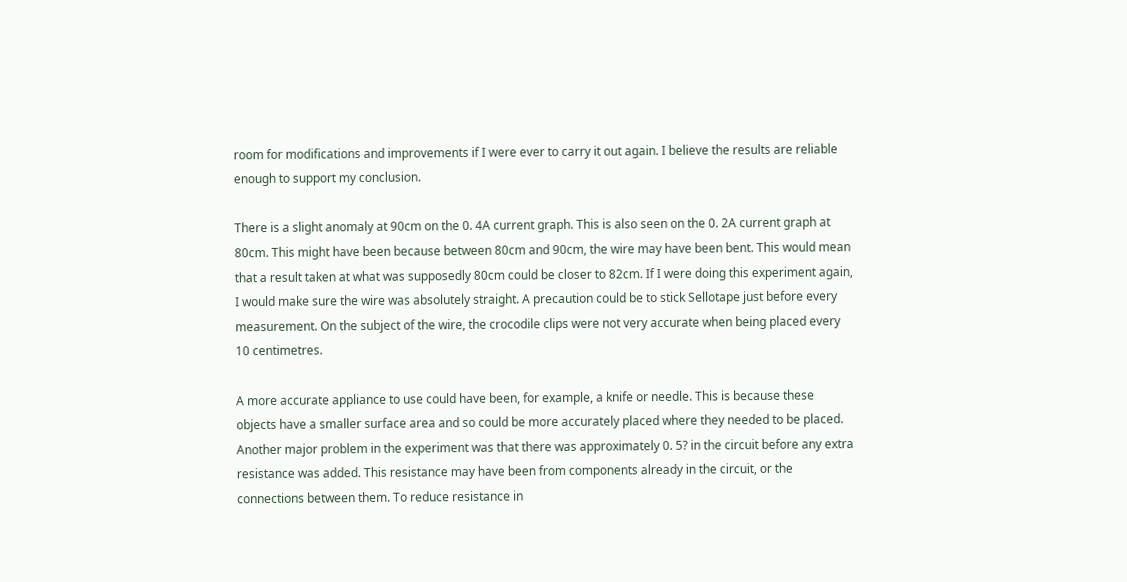room for modifications and improvements if I were ever to carry it out again. I believe the results are reliable enough to support my conclusion.

There is a slight anomaly at 90cm on the 0. 4A current graph. This is also seen on the 0. 2A current graph at 80cm. This might have been because between 80cm and 90cm, the wire may have been bent. This would mean that a result taken at what was supposedly 80cm could be closer to 82cm. If I were doing this experiment again, I would make sure the wire was absolutely straight. A precaution could be to stick Sellotape just before every measurement. On the subject of the wire, the crocodile clips were not very accurate when being placed every 10 centimetres.

A more accurate appliance to use could have been, for example, a knife or needle. This is because these objects have a smaller surface area and so could be more accurately placed where they needed to be placed. Another major problem in the experiment was that there was approximately 0. 5? in the circuit before any extra resistance was added. This resistance may have been from components already in the circuit, or the connections between them. To reduce resistance in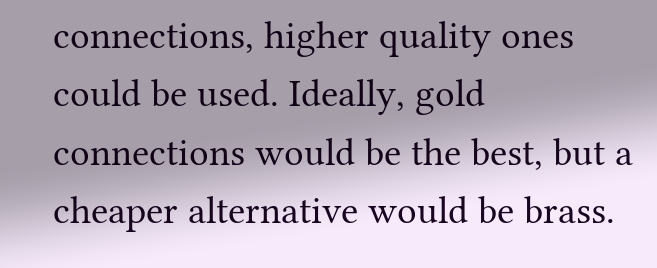connections, higher quality ones could be used. Ideally, gold connections would be the best, but a cheaper alternative would be brass.